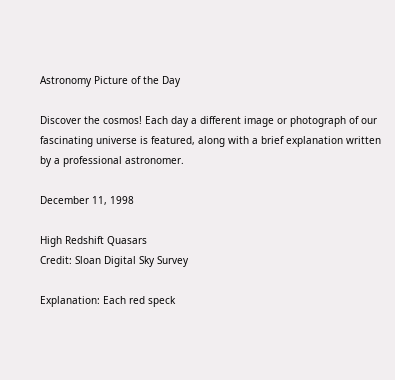Astronomy Picture of the Day

Discover the cosmos! Each day a different image or photograph of our fascinating universe is featured, along with a brief explanation written by a professional astronomer.

December 11, 1998

High Redshift Quasars
Credit: Sloan Digital Sky Survey

Explanation: Each red speck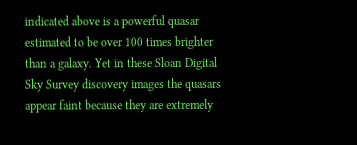indicated above is a powerful quasar estimated to be over 100 times brighter than a galaxy. Yet in these Sloan Digital Sky Survey discovery images the quasars appear faint because they are extremely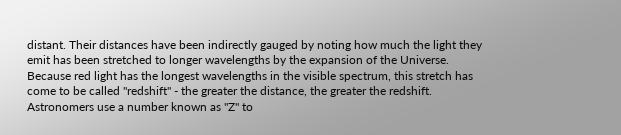distant. Their distances have been indirectly gauged by noting how much the light they emit has been stretched to longer wavelengths by the expansion of the Universe. Because red light has the longest wavelengths in the visible spectrum, this stretch has come to be called "redshift" - the greater the distance, the greater the redshift. Astronomers use a number known as "Z" to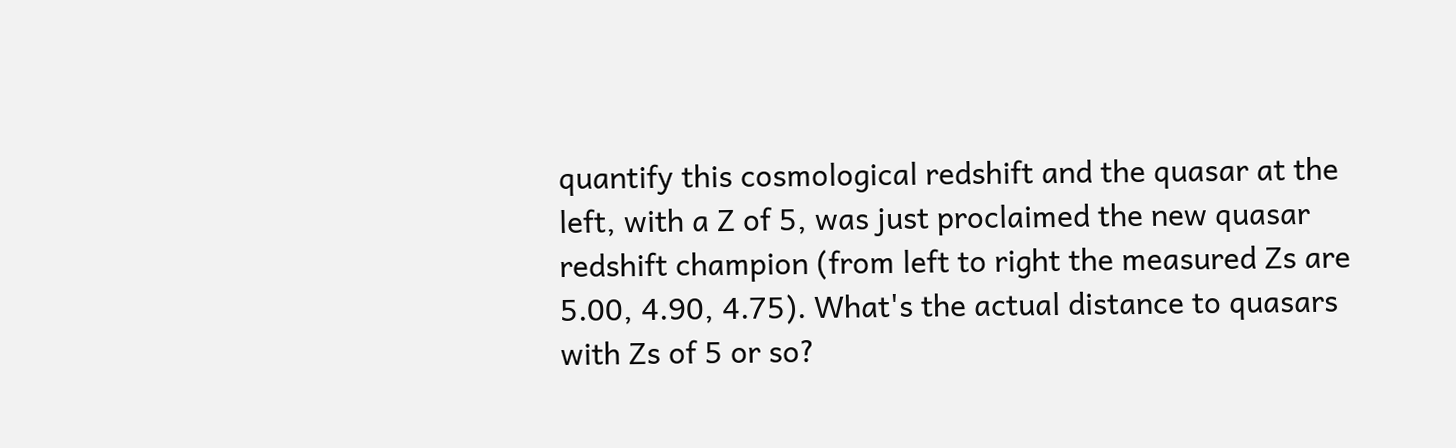quantify this cosmological redshift and the quasar at the left, with a Z of 5, was just proclaimed the new quasar redshift champion (from left to right the measured Zs are 5.00, 4.90, 4.75). What's the actual distance to quasars with Zs of 5 or so?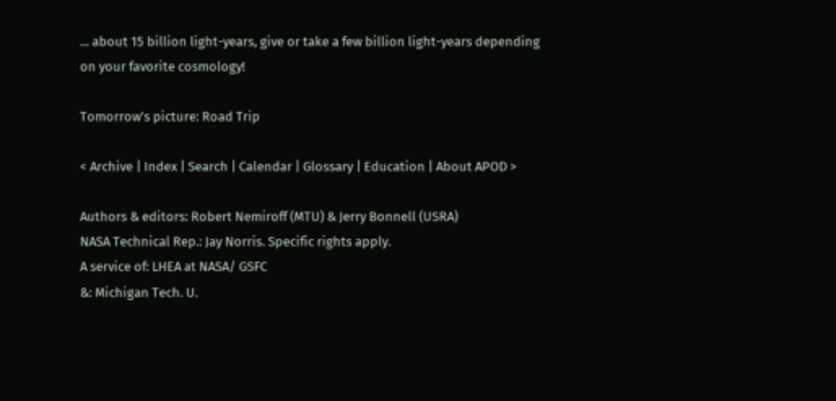... about 15 billion light-years, give or take a few billion light-years depending on your favorite cosmology!

Tomorrow's picture: Road Trip

< Archive | Index | Search | Calendar | Glossary | Education | About APOD >

Authors & editors: Robert Nemiroff (MTU) & Jerry Bonnell (USRA)
NASA Technical Rep.: Jay Norris. Specific rights apply.
A service of: LHEA at NASA/ GSFC
&: Michigan Tech. U.